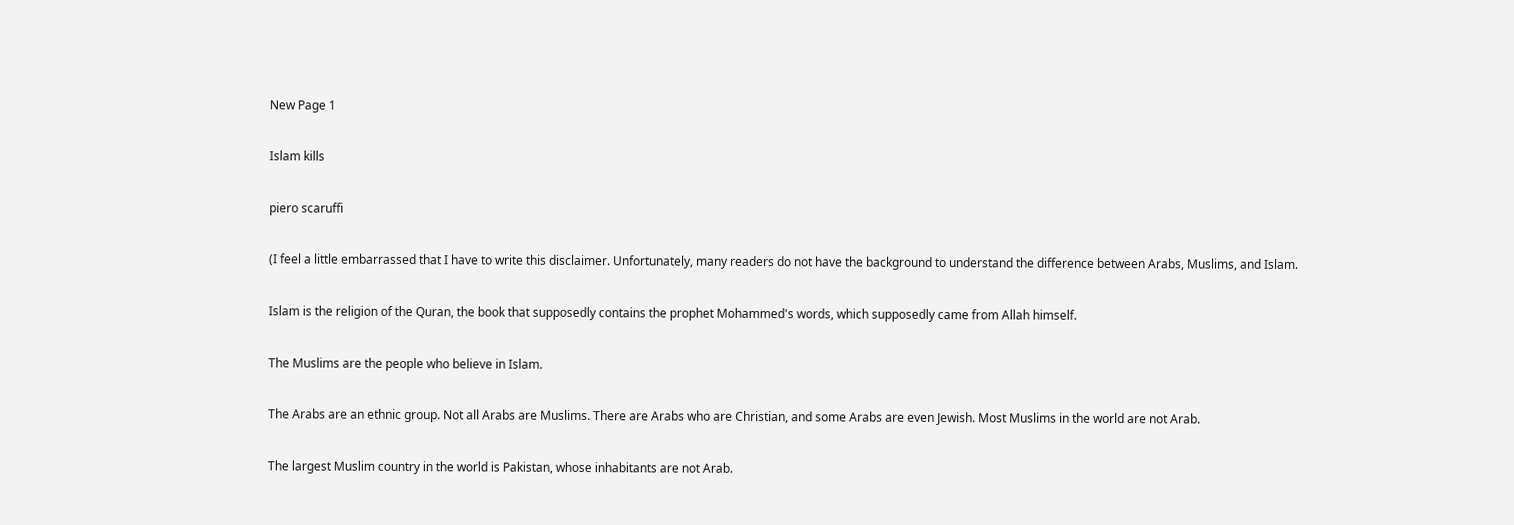New Page 1

Islam kills

piero scaruffi

(I feel a little embarrassed that I have to write this disclaimer. Unfortunately, many readers do not have the background to understand the difference between Arabs, Muslims, and Islam.

Islam is the religion of the Quran, the book that supposedly contains the prophet Mohammed's words, which supposedly came from Allah himself.

The Muslims are the people who believe in Islam.

The Arabs are an ethnic group. Not all Arabs are Muslims. There are Arabs who are Christian, and some Arabs are even Jewish. Most Muslims in the world are not Arab.

The largest Muslim country in the world is Pakistan, whose inhabitants are not Arab.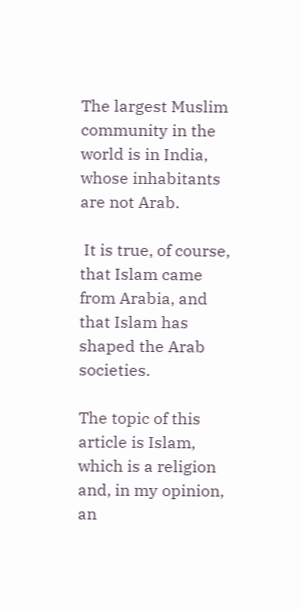The largest Muslim community in the world is in India, whose inhabitants are not Arab.

 It is true, of course, that Islam came from Arabia, and that Islam has shaped the Arab societies.

The topic of this article is Islam, which is a religion and, in my opinion, an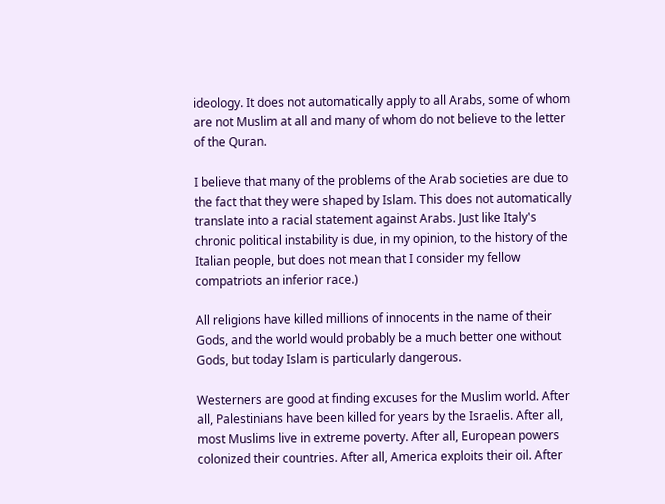ideology. It does not automatically apply to all Arabs, some of whom are not Muslim at all and many of whom do not believe to the letter of the Quran.

I believe that many of the problems of the Arab societies are due to the fact that they were shaped by Islam. This does not automatically translate into a racial statement against Arabs. Just like Italy's chronic political instability is due, in my opinion, to the history of the Italian people, but does not mean that I consider my fellow compatriots an inferior race.)

All religions have killed millions of innocents in the name of their Gods, and the world would probably be a much better one without Gods, but today Islam is particularly dangerous.

Westerners are good at finding excuses for the Muslim world. After all, Palestinians have been killed for years by the Israelis. After all, most Muslims live in extreme poverty. After all, European powers colonized their countries. After all, America exploits their oil. After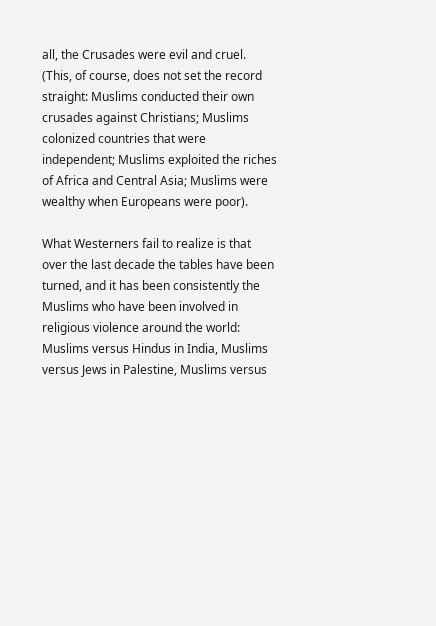all, the Crusades were evil and cruel. (This, of course, does not set the record straight: Muslims conducted their own crusades against Christians; Muslims colonized countries that were independent; Muslims exploited the riches of Africa and Central Asia; Muslims were wealthy when Europeans were poor).

What Westerners fail to realize is that over the last decade the tables have been turned, and it has been consistently the Muslims who have been involved in religious violence around the world: Muslims versus Hindus in India, Muslims versus Jews in Palestine, Muslims versus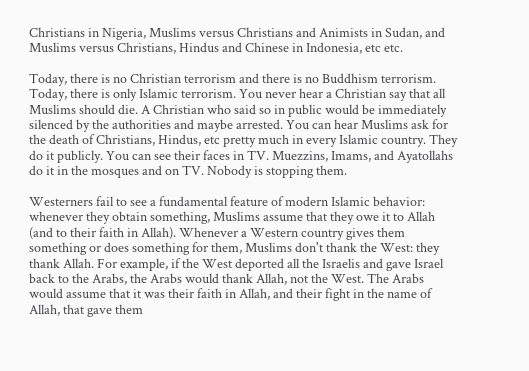Christians in Nigeria, Muslims versus Christians and Animists in Sudan, and Muslims versus Christians, Hindus and Chinese in Indonesia, etc etc.

Today, there is no Christian terrorism and there is no Buddhism terrorism. Today, there is only Islamic terrorism. You never hear a Christian say that all Muslims should die. A Christian who said so in public would be immediately silenced by the authorities and maybe arrested. You can hear Muslims ask for the death of Christians, Hindus, etc pretty much in every Islamic country. They do it publicly. You can see their faces in TV. Muezzins, Imams, and Ayatollahs do it in the mosques and on TV. Nobody is stopping them.

Westerners fail to see a fundamental feature of modern Islamic behavior: whenever they obtain something, Muslims assume that they owe it to Allah (and to their faith in Allah). Whenever a Western country gives them something or does something for them, Muslims don't thank the West: they thank Allah. For example, if the West deported all the Israelis and gave Israel back to the Arabs, the Arabs would thank Allah, not the West. The Arabs would assume that it was their faith in Allah, and their fight in the name of Allah, that gave them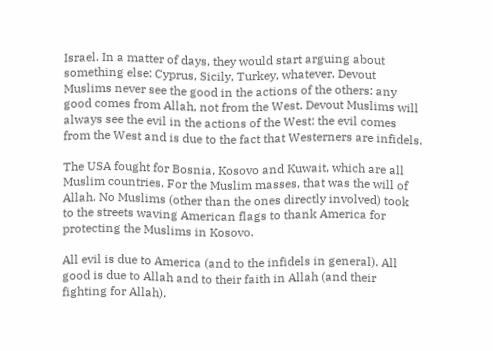Israel. In a matter of days, they would start arguing about something else: Cyprus, Sicily, Turkey, whatever. Devout Muslims never see the good in the actions of the others: any good comes from Allah, not from the West. Devout Muslims will always see the evil in the actions of the West: the evil comes from the West and is due to the fact that Westerners are infidels.

The USA fought for Bosnia, Kosovo and Kuwait, which are all Muslim countries. For the Muslim masses, that was the will of Allah. No Muslims (other than the ones directly involved) took to the streets waving American flags to thank America for protecting the Muslims in Kosovo.

All evil is due to America (and to the infidels in general). All good is due to Allah and to their faith in Allah (and their fighting for Allah).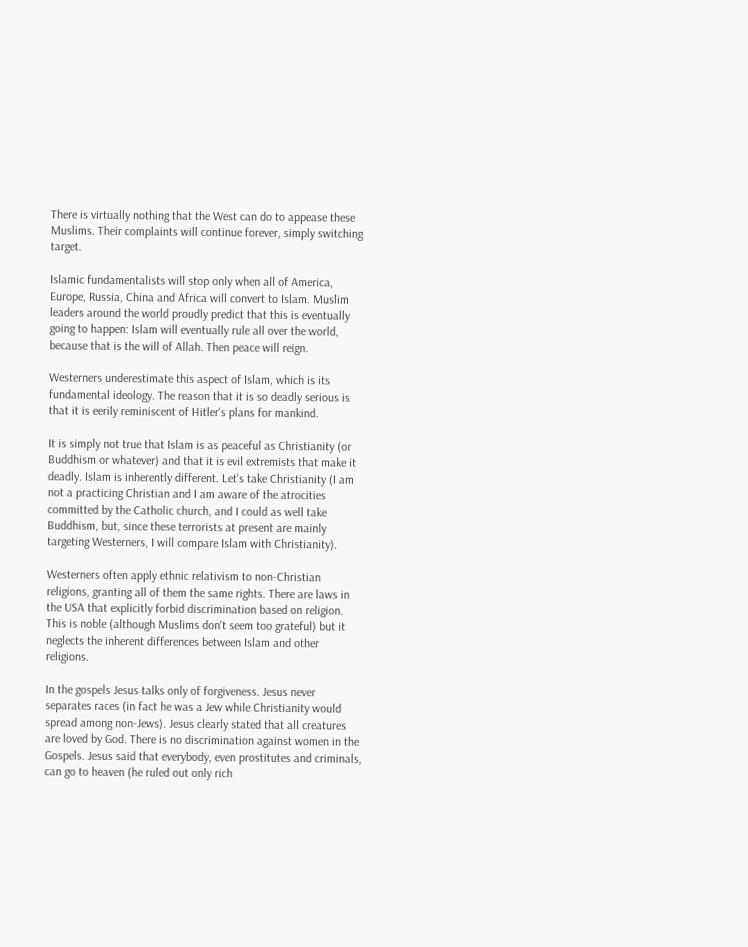There is virtually nothing that the West can do to appease these Muslims. Their complaints will continue forever, simply switching target.

Islamic fundamentalists will stop only when all of America, Europe, Russia, China and Africa will convert to Islam. Muslim leaders around the world proudly predict that this is eventually going to happen: Islam will eventually rule all over the world, because that is the will of Allah. Then peace will reign.

Westerners underestimate this aspect of Islam, which is its fundamental ideology. The reason that it is so deadly serious is that it is eerily reminiscent of Hitler's plans for mankind.

It is simply not true that Islam is as peaceful as Christianity (or Buddhism or whatever) and that it is evil extremists that make it deadly. Islam is inherently different. Let's take Christianity (I am not a practicing Christian and I am aware of the atrocities committed by the Catholic church, and I could as well take Buddhism, but, since these terrorists at present are mainly targeting Westerners, I will compare Islam with Christianity).

Westerners often apply ethnic relativism to non-Christian religions, granting all of them the same rights. There are laws in the USA that explicitly forbid discrimination based on religion. This is noble (although Muslims don't seem too grateful) but it neglects the inherent differences between Islam and other religions.

In the gospels Jesus talks only of forgiveness. Jesus never separates races (in fact he was a Jew while Christianity would spread among non-Jews). Jesus clearly stated that all creatures are loved by God. There is no discrimination against women in the Gospels. Jesus said that everybody, even prostitutes and criminals, can go to heaven (he ruled out only rich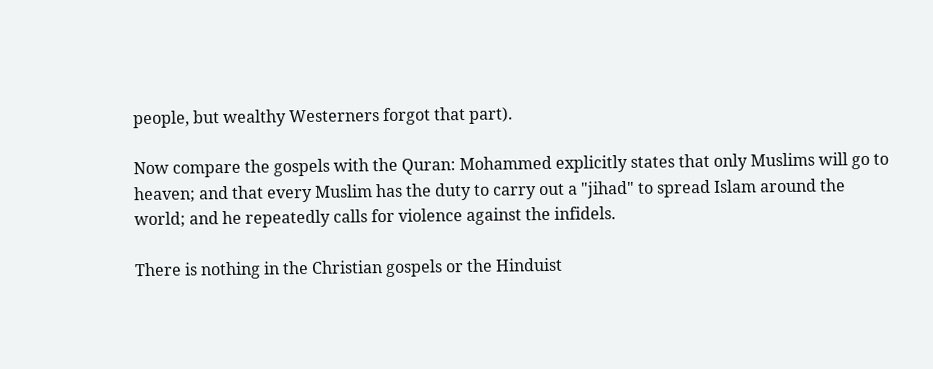people, but wealthy Westerners forgot that part).

Now compare the gospels with the Quran: Mohammed explicitly states that only Muslims will go to heaven; and that every Muslim has the duty to carry out a "jihad" to spread Islam around the world; and he repeatedly calls for violence against the infidels.

There is nothing in the Christian gospels or the Hinduist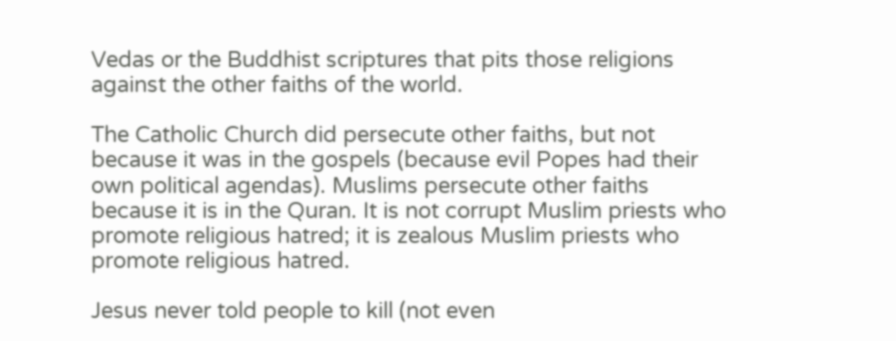Vedas or the Buddhist scriptures that pits those religions against the other faiths of the world.

The Catholic Church did persecute other faiths, but not because it was in the gospels (because evil Popes had their own political agendas). Muslims persecute other faiths because it is in the Quran. It is not corrupt Muslim priests who promote religious hatred; it is zealous Muslim priests who promote religious hatred.

Jesus never told people to kill (not even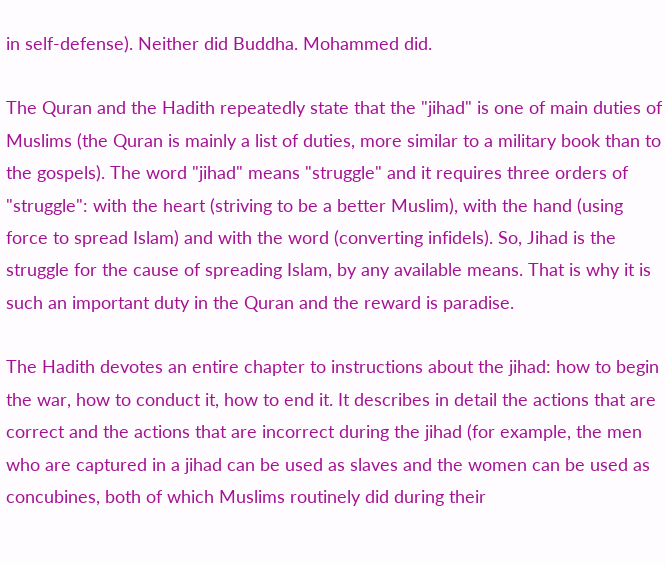in self-defense). Neither did Buddha. Mohammed did.

The Quran and the Hadith repeatedly state that the "jihad" is one of main duties of Muslims (the Quran is mainly a list of duties, more similar to a military book than to the gospels). The word "jihad" means "struggle" and it requires three orders of "struggle": with the heart (striving to be a better Muslim), with the hand (using force to spread Islam) and with the word (converting infidels). So, Jihad is the struggle for the cause of spreading Islam, by any available means. That is why it is such an important duty in the Quran and the reward is paradise.

The Hadith devotes an entire chapter to instructions about the jihad: how to begin the war, how to conduct it, how to end it. It describes in detail the actions that are correct and the actions that are incorrect during the jihad (for example, the men who are captured in a jihad can be used as slaves and the women can be used as concubines, both of which Muslims routinely did during their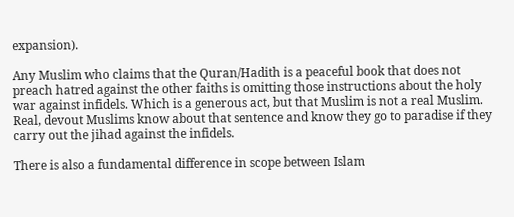expansion).

Any Muslim who claims that the Quran/Hadith is a peaceful book that does not preach hatred against the other faiths is omitting those instructions about the holy war against infidels. Which is a generous act, but that Muslim is not a real Muslim. Real, devout Muslims know about that sentence and know they go to paradise if they carry out the jihad against the infidels.

There is also a fundamental difference in scope between Islam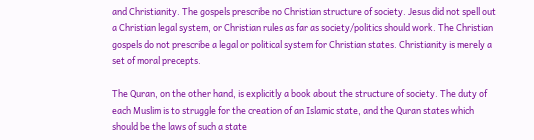and Christianity. The gospels prescribe no Christian structure of society. Jesus did not spell out a Christian legal system, or Christian rules as far as society/politics should work. The Christian gospels do not prescribe a legal or political system for Christian states. Christianity is merely a set of moral precepts.

The Quran, on the other hand, is explicitly a book about the structure of society. The duty of each Muslim is to struggle for the creation of an Islamic state, and the Quran states which should be the laws of such a state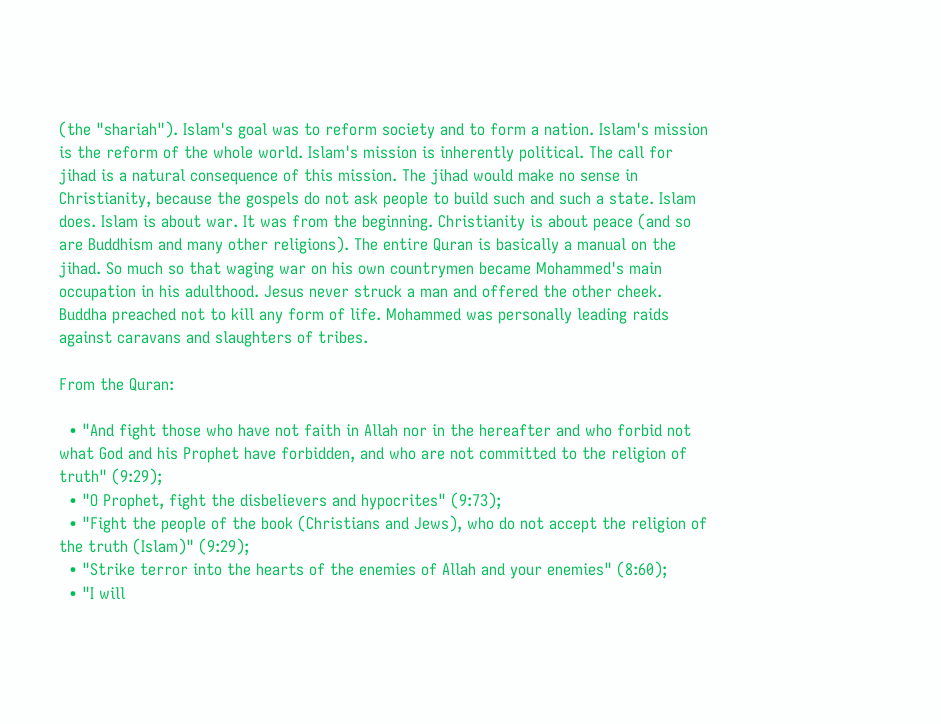(the "shariah"). Islam's goal was to reform society and to form a nation. Islam's mission is the reform of the whole world. Islam's mission is inherently political. The call for jihad is a natural consequence of this mission. The jihad would make no sense in Christianity, because the gospels do not ask people to build such and such a state. Islam does. Islam is about war. It was from the beginning. Christianity is about peace (and so are Buddhism and many other religions). The entire Quran is basically a manual on the jihad. So much so that waging war on his own countrymen became Mohammed's main occupation in his adulthood. Jesus never struck a man and offered the other cheek. Buddha preached not to kill any form of life. Mohammed was personally leading raids against caravans and slaughters of tribes.

From the Quran:

  • "And fight those who have not faith in Allah nor in the hereafter and who forbid not what God and his Prophet have forbidden, and who are not committed to the religion of truth" (9:29);
  • "O Prophet, fight the disbelievers and hypocrites" (9:73);
  • "Fight the people of the book (Christians and Jews), who do not accept the religion of the truth (Islam)" (9:29);
  • "Strike terror into the hearts of the enemies of Allah and your enemies" (8:60);
  • "I will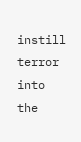instill terror into the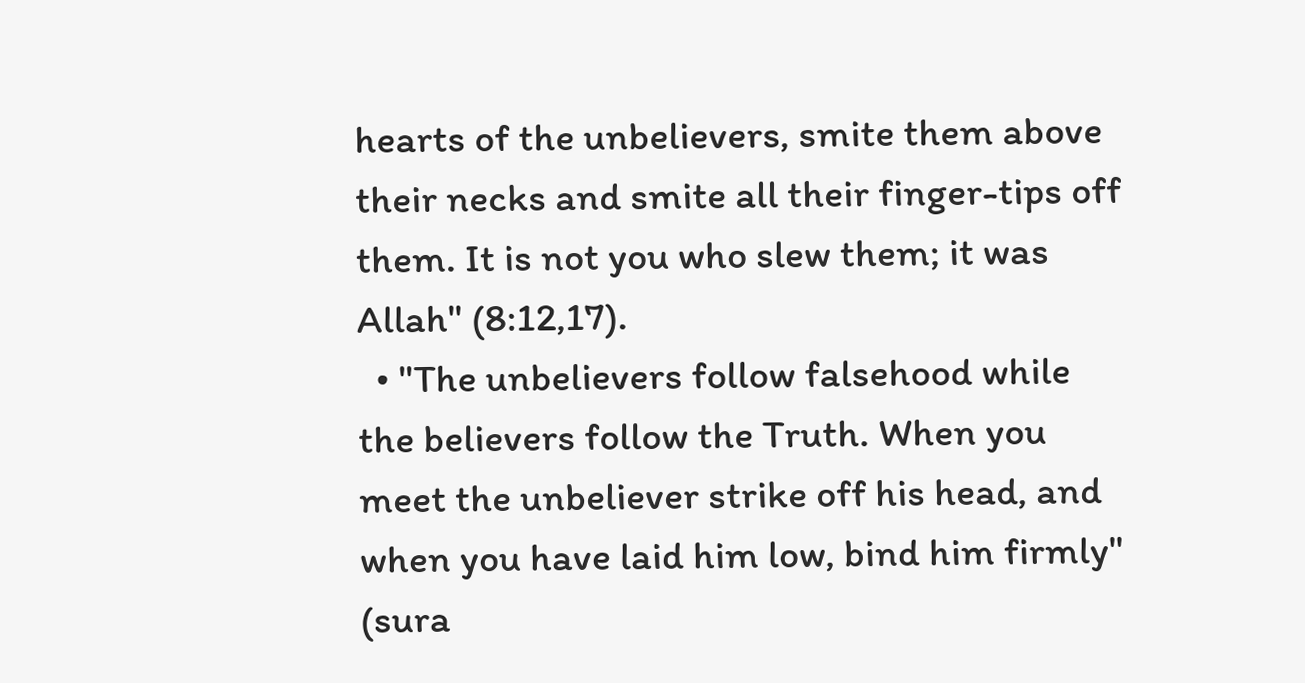hearts of the unbelievers, smite them above their necks and smite all their finger-tips off them. It is not you who slew them; it was Allah" (8:12,17).
  • "The unbelievers follow falsehood while the believers follow the Truth. When you meet the unbeliever strike off his head, and when you have laid him low, bind him firmly" (sura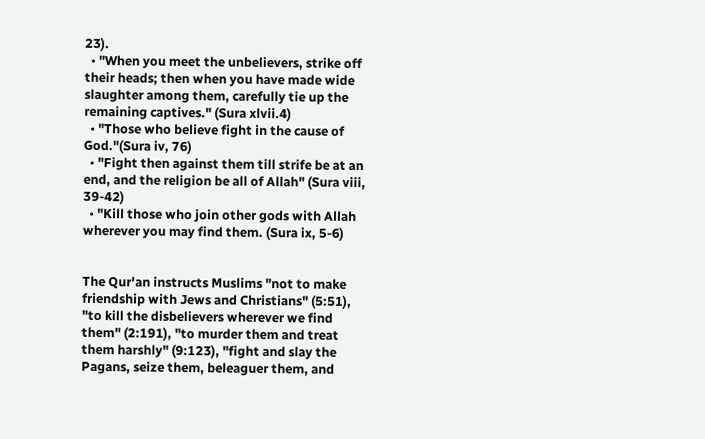23).
  • "When you meet the unbelievers, strike off their heads; then when you have made wide slaughter among them, carefully tie up the remaining captives." (Sura xlvii.4)
  • "Those who believe fight in the cause of God."(Sura iv, 76)
  • "Fight then against them till strife be at an end, and the religion be all of Allah" (Sura viii, 39-42)
  • "Kill those who join other gods with Allah wherever you may find them. (Sura ix, 5-6)


The Qur'an instructs Muslims "not to make friendship with Jews and Christians" (5:51), "to kill the disbelievers wherever we find them" (2:191), "to murder them and treat them harshly" (9:123), "fight and slay the Pagans, seize them, beleaguer them, and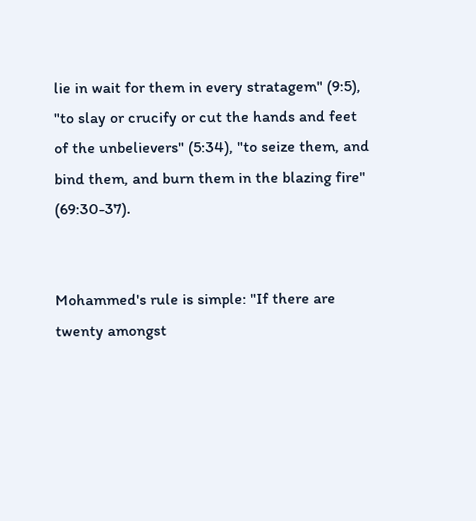lie in wait for them in every stratagem" (9:5), "to slay or crucify or cut the hands and feet of the unbelievers" (5:34), "to seize them, and bind them, and burn them in the blazing fire" (69:30-37).


Mohammed's rule is simple: "If there are twenty amongst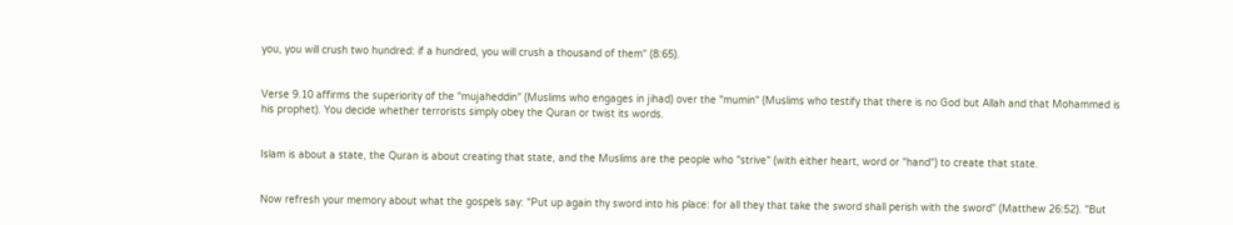you, you will crush two hundred: if a hundred, you will crush a thousand of them" (8:65).


Verse 9.10 affirms the superiority of the "mujaheddin" (Muslims who engages in jihad) over the "mumin" (Muslims who testify that there is no God but Allah and that Mohammed is his prophet). You decide whether terrorists simply obey the Quran or twist its words.


Islam is about a state, the Quran is about creating that state, and the Muslims are the people who "strive" (with either heart, word or "hand") to create that state.


Now refresh your memory about what the gospels say: "Put up again thy sword into his place: for all they that take the sword shall perish with the sword" (Matthew 26:52). "But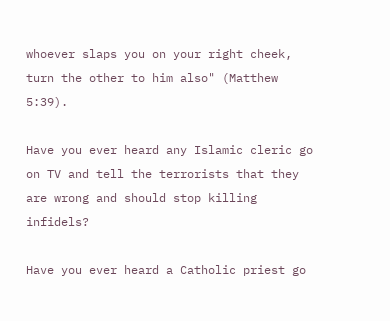whoever slaps you on your right cheek, turn the other to him also" (Matthew 5:39).

Have you ever heard any Islamic cleric go on TV and tell the terrorists that they are wrong and should stop killing infidels?

Have you ever heard a Catholic priest go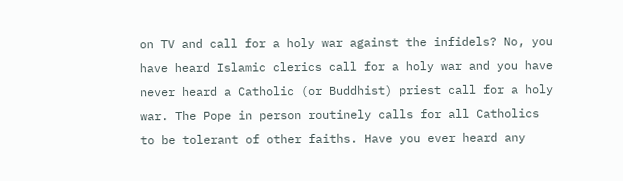on TV and call for a holy war against the infidels? No, you have heard Islamic clerics call for a holy war and you have never heard a Catholic (or Buddhist) priest call for a holy war. The Pope in person routinely calls for all Catholics to be tolerant of other faiths. Have you ever heard any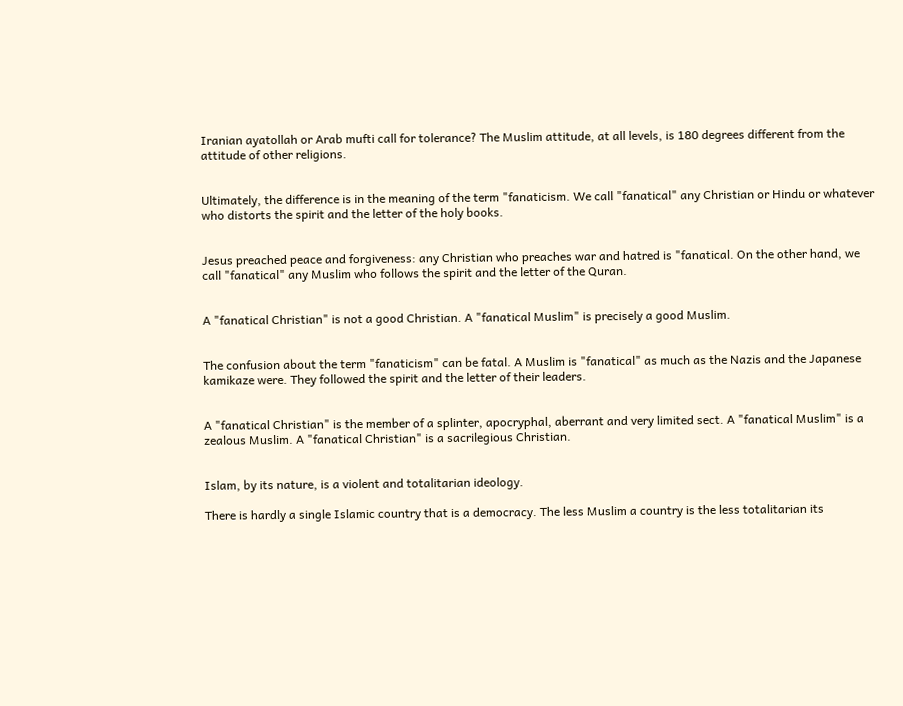Iranian ayatollah or Arab mufti call for tolerance? The Muslim attitude, at all levels, is 180 degrees different from the attitude of other religions.


Ultimately, the difference is in the meaning of the term "fanaticism. We call "fanatical" any Christian or Hindu or whatever who distorts the spirit and the letter of the holy books.


Jesus preached peace and forgiveness: any Christian who preaches war and hatred is "fanatical. On the other hand, we call "fanatical" any Muslim who follows the spirit and the letter of the Quran.


A "fanatical Christian" is not a good Christian. A "fanatical Muslim" is precisely a good Muslim.


The confusion about the term "fanaticism" can be fatal. A Muslim is "fanatical" as much as the Nazis and the Japanese kamikaze were. They followed the spirit and the letter of their leaders.


A "fanatical Christian" is the member of a splinter, apocryphal, aberrant and very limited sect. A "fanatical Muslim" is a zealous Muslim. A "fanatical Christian" is a sacrilegious Christian.


Islam, by its nature, is a violent and totalitarian ideology.

There is hardly a single Islamic country that is a democracy. The less Muslim a country is the less totalitarian its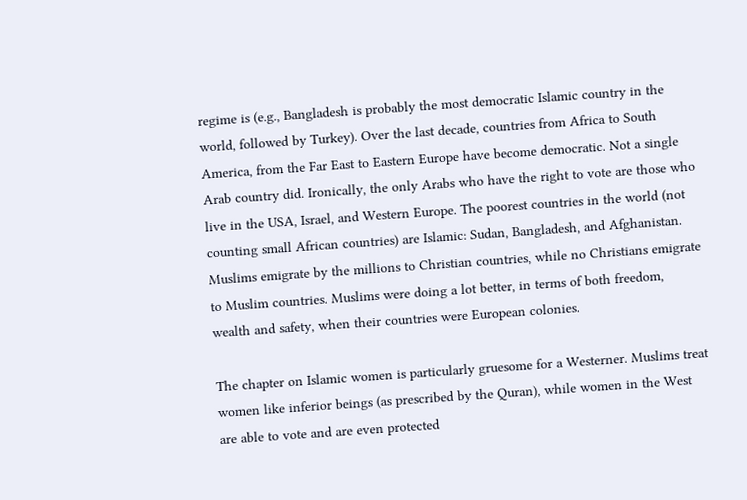regime is (e.g., Bangladesh is probably the most democratic Islamic country in the world, followed by Turkey). Over the last decade, countries from Africa to South America, from the Far East to Eastern Europe have become democratic. Not a single Arab country did. Ironically, the only Arabs who have the right to vote are those who live in the USA, Israel, and Western Europe. The poorest countries in the world (not counting small African countries) are Islamic: Sudan, Bangladesh, and Afghanistan. Muslims emigrate by the millions to Christian countries, while no Christians emigrate to Muslim countries. Muslims were doing a lot better, in terms of both freedom, wealth and safety, when their countries were European colonies.

The chapter on Islamic women is particularly gruesome for a Westerner. Muslims treat women like inferior beings (as prescribed by the Quran), while women in the West are able to vote and are even protected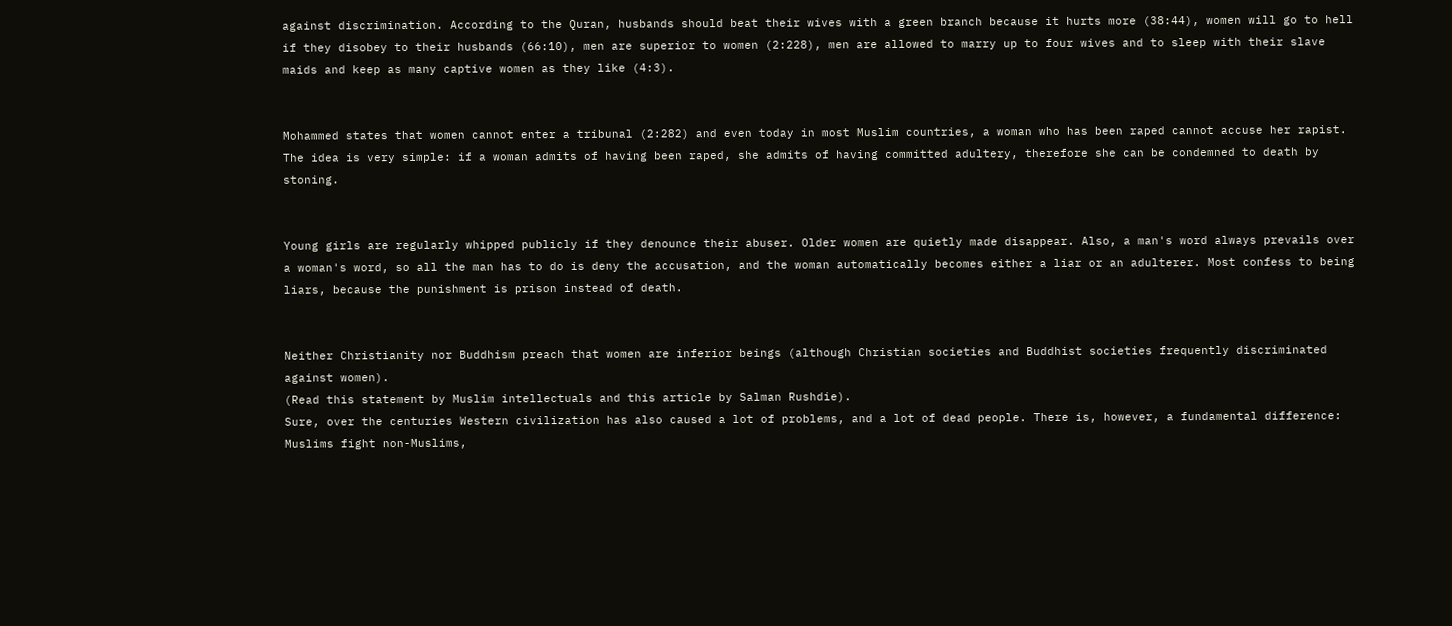against discrimination. According to the Quran, husbands should beat their wives with a green branch because it hurts more (38:44), women will go to hell if they disobey to their husbands (66:10), men are superior to women (2:228), men are allowed to marry up to four wives and to sleep with their slave maids and keep as many captive women as they like (4:3).


Mohammed states that women cannot enter a tribunal (2:282) and even today in most Muslim countries, a woman who has been raped cannot accuse her rapist. The idea is very simple: if a woman admits of having been raped, she admits of having committed adultery, therefore she can be condemned to death by stoning.


Young girls are regularly whipped publicly if they denounce their abuser. Older women are quietly made disappear. Also, a man's word always prevails over a woman's word, so all the man has to do is deny the accusation, and the woman automatically becomes either a liar or an adulterer. Most confess to being liars, because the punishment is prison instead of death.


Neither Christianity nor Buddhism preach that women are inferior beings (although Christian societies and Buddhist societies frequently discriminated against women).
(Read this statement by Muslim intellectuals and this article by Salman Rushdie).
Sure, over the centuries Western civilization has also caused a lot of problems, and a lot of dead people. There is, however, a fundamental difference: Muslims fight non-Muslims,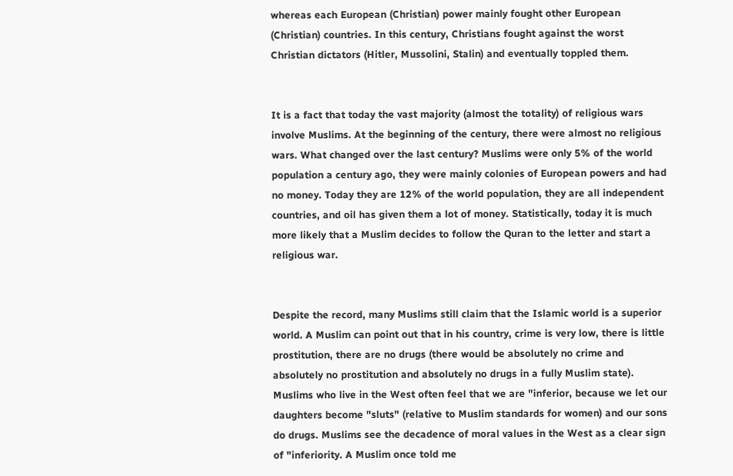whereas each European (Christian) power mainly fought other European (Christian) countries. In this century, Christians fought against the worst Christian dictators (Hitler, Mussolini, Stalin) and eventually toppled them.


It is a fact that today the vast majority (almost the totality) of religious wars involve Muslims. At the beginning of the century, there were almost no religious wars. What changed over the last century? Muslims were only 5% of the world population a century ago, they were mainly colonies of European powers and had no money. Today they are 12% of the world population, they are all independent countries, and oil has given them a lot of money. Statistically, today it is much more likely that a Muslim decides to follow the Quran to the letter and start a religious war.


Despite the record, many Muslims still claim that the Islamic world is a superior world. A Muslim can point out that in his country, crime is very low, there is little prostitution, there are no drugs (there would be absolutely no crime and absolutely no prostitution and absolutely no drugs in a fully Muslim state). Muslims who live in the West often feel that we are "inferior, because we let our daughters become "sluts" (relative to Muslim standards for women) and our sons do drugs. Muslims see the decadence of moral values in the West as a clear sign of "inferiority. A Muslim once told me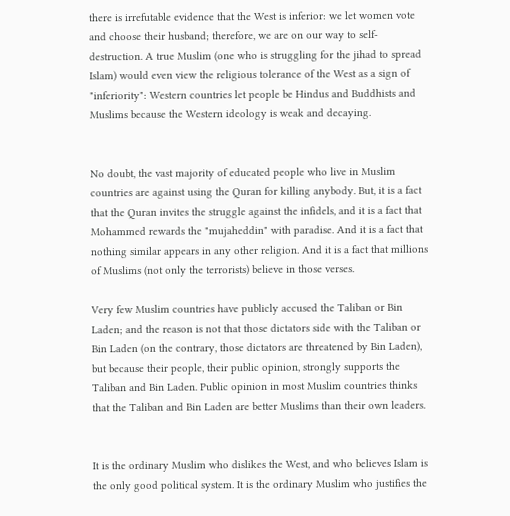there is irrefutable evidence that the West is inferior: we let women vote and choose their husband; therefore, we are on our way to self-destruction. A true Muslim (one who is struggling for the jihad to spread Islam) would even view the religious tolerance of the West as a sign of "inferiority": Western countries let people be Hindus and Buddhists and Muslims because the Western ideology is weak and decaying.


No doubt, the vast majority of educated people who live in Muslim countries are against using the Quran for killing anybody. But, it is a fact that the Quran invites the struggle against the infidels, and it is a fact that Mohammed rewards the "mujaheddin" with paradise. And it is a fact that nothing similar appears in any other religion. And it is a fact that millions of Muslims (not only the terrorists) believe in those verses.

Very few Muslim countries have publicly accused the Taliban or Bin Laden; and the reason is not that those dictators side with the Taliban or Bin Laden (on the contrary, those dictators are threatened by Bin Laden), but because their people, their public opinion, strongly supports the Taliban and Bin Laden. Public opinion in most Muslim countries thinks that the Taliban and Bin Laden are better Muslims than their own leaders.


It is the ordinary Muslim who dislikes the West, and who believes Islam is the only good political system. It is the ordinary Muslim who justifies the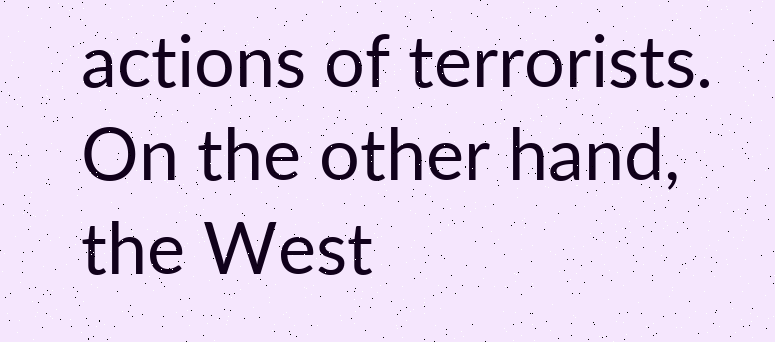actions of terrorists.
On the other hand, the West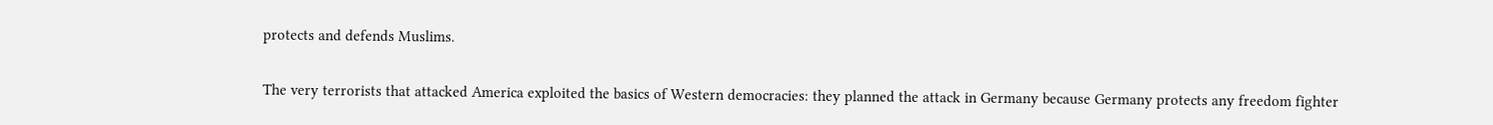protects and defends Muslims.


The very terrorists that attacked America exploited the basics of Western democracies: they planned the attack in Germany because Germany protects any freedom fighter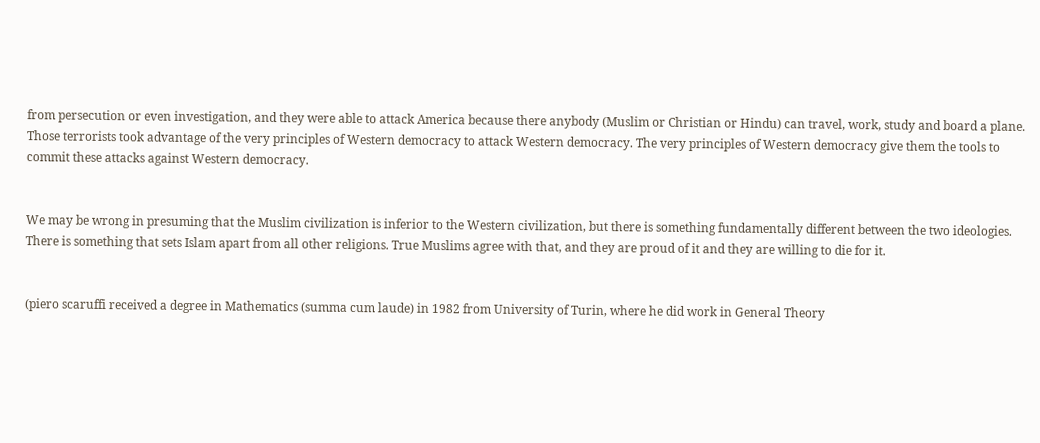from persecution or even investigation, and they were able to attack America because there anybody (Muslim or Christian or Hindu) can travel, work, study and board a plane. Those terrorists took advantage of the very principles of Western democracy to attack Western democracy. The very principles of Western democracy give them the tools to commit these attacks against Western democracy.


We may be wrong in presuming that the Muslim civilization is inferior to the Western civilization, but there is something fundamentally different between the two ideologies. There is something that sets Islam apart from all other religions. True Muslims agree with that, and they are proud of it and they are willing to die for it.


(piero scaruffi received a degree in Mathematics (summa cum laude) in 1982 from University of Turin, where he did work in General Theory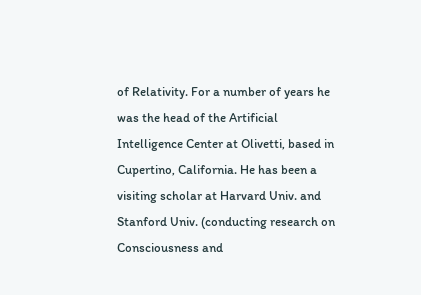of Relativity. For a number of years he was the head of the Artificial Intelligence Center at Olivetti, based in Cupertino, California. He has been a visiting scholar at Harvard Univ. and Stanford Univ. (conducting research on Consciousness and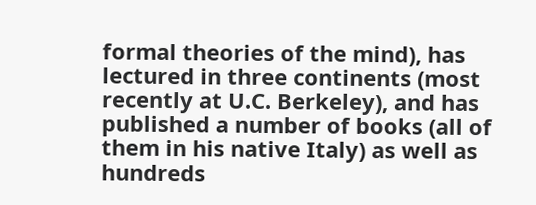formal theories of the mind), has lectured in three continents (most recently at U.C. Berkeley), and has published a number of books (all of them in his native Italy) as well as hundreds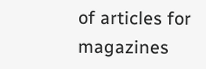of articles for magazines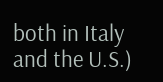both in Italy and the U.S.)